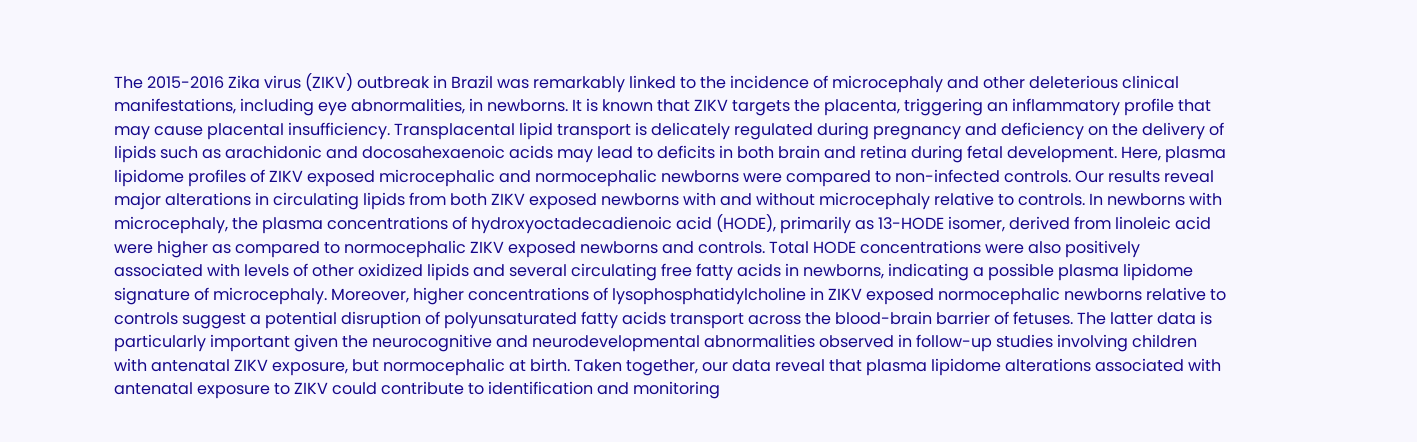The 2015-2016 Zika virus (ZIKV) outbreak in Brazil was remarkably linked to the incidence of microcephaly and other deleterious clinical manifestations, including eye abnormalities, in newborns. It is known that ZIKV targets the placenta, triggering an inflammatory profile that may cause placental insufficiency. Transplacental lipid transport is delicately regulated during pregnancy and deficiency on the delivery of lipids such as arachidonic and docosahexaenoic acids may lead to deficits in both brain and retina during fetal development. Here, plasma lipidome profiles of ZIKV exposed microcephalic and normocephalic newborns were compared to non-infected controls. Our results reveal major alterations in circulating lipids from both ZIKV exposed newborns with and without microcephaly relative to controls. In newborns with microcephaly, the plasma concentrations of hydroxyoctadecadienoic acid (HODE), primarily as 13-HODE isomer, derived from linoleic acid were higher as compared to normocephalic ZIKV exposed newborns and controls. Total HODE concentrations were also positively associated with levels of other oxidized lipids and several circulating free fatty acids in newborns, indicating a possible plasma lipidome signature of microcephaly. Moreover, higher concentrations of lysophosphatidylcholine in ZIKV exposed normocephalic newborns relative to controls suggest a potential disruption of polyunsaturated fatty acids transport across the blood-brain barrier of fetuses. The latter data is particularly important given the neurocognitive and neurodevelopmental abnormalities observed in follow-up studies involving children with antenatal ZIKV exposure, but normocephalic at birth. Taken together, our data reveal that plasma lipidome alterations associated with antenatal exposure to ZIKV could contribute to identification and monitoring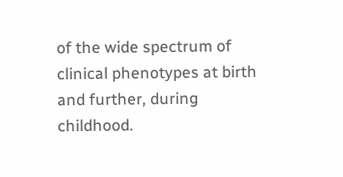of the wide spectrum of clinical phenotypes at birth and further, during childhood.